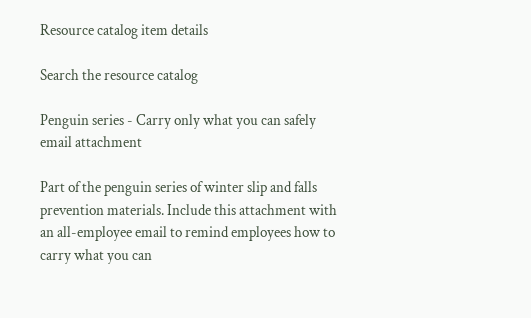Resource catalog item details

Search the resource catalog

Penguin series - Carry only what you can safely email attachment

Part of the penguin series of winter slip and falls prevention materials. Include this attachment with an all-employee email to remind employees how to carry what you can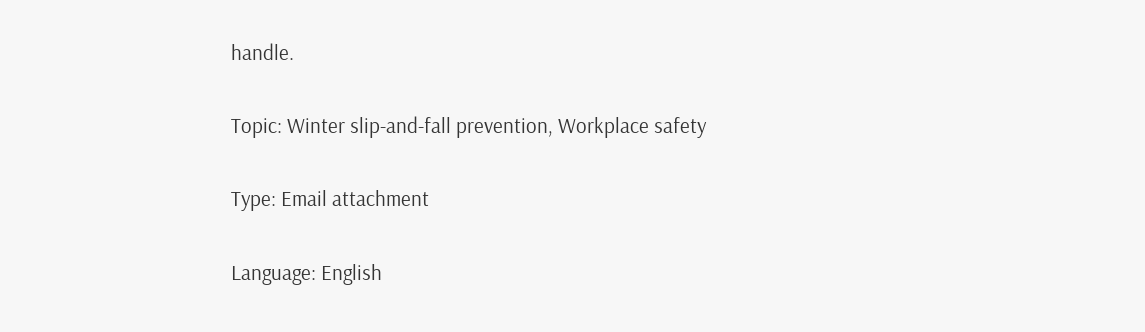handle.

Topic: Winter slip-and-fall prevention, Workplace safety

Type: Email attachment

Language: English